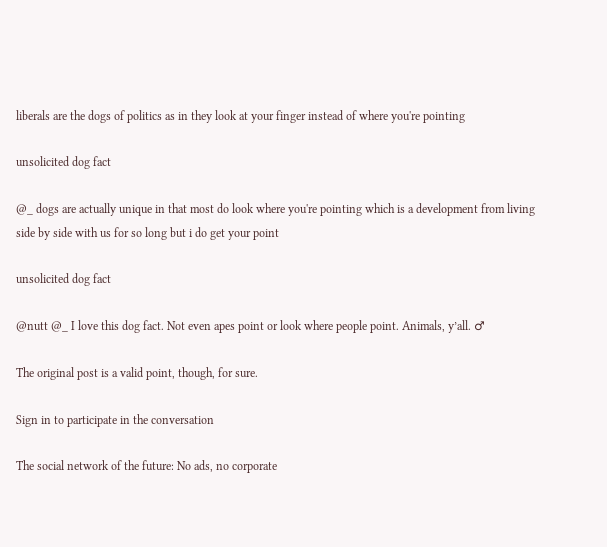liberals are the dogs of politics as in they look at your finger instead of where you're pointing

unsolicited dog fact

@_ dogs are actually unique in that most do look where you're pointing which is a development from living side by side with us for so long but i do get your point

unsolicited dog fact

@nutt @_ I love this dog fact. Not even apes point or look where people point. Animals, y’all. ♂

The original post is a valid point, though, for sure.

Sign in to participate in the conversation

The social network of the future: No ads, no corporate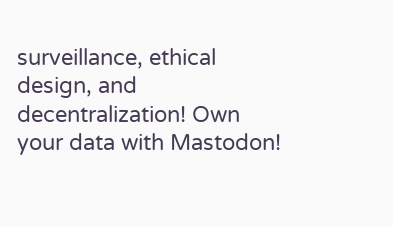surveillance, ethical design, and decentralization! Own your data with Mastodon!